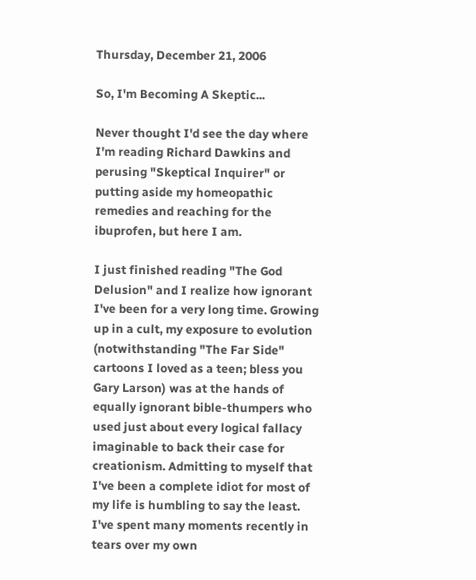Thursday, December 21, 2006

So, I'm Becoming A Skeptic...

Never thought I'd see the day where I'm reading Richard Dawkins and perusing "Skeptical Inquirer" or putting aside my homeopathic remedies and reaching for the ibuprofen, but here I am.

I just finished reading "The God Delusion" and I realize how ignorant I've been for a very long time. Growing up in a cult, my exposure to evolution (notwithstanding "The Far Side" cartoons I loved as a teen; bless you Gary Larson) was at the hands of equally ignorant bible-thumpers who used just about every logical fallacy imaginable to back their case for creationism. Admitting to myself that I've been a complete idiot for most of my life is humbling to say the least. I've spent many moments recently in tears over my own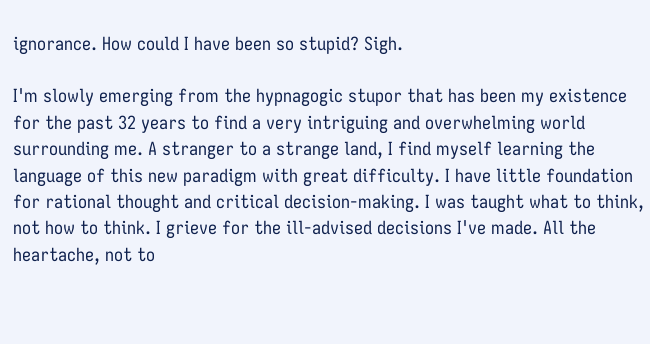ignorance. How could I have been so stupid? Sigh.

I'm slowly emerging from the hypnagogic stupor that has been my existence for the past 32 years to find a very intriguing and overwhelming world surrounding me. A stranger to a strange land, I find myself learning the language of this new paradigm with great difficulty. I have little foundation for rational thought and critical decision-making. I was taught what to think, not how to think. I grieve for the ill-advised decisions I've made. All the heartache, not to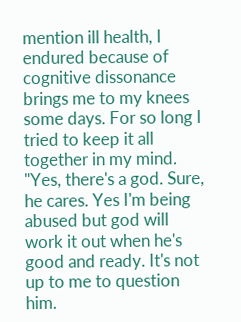mention ill health, I endured because of cognitive dissonance brings me to my knees some days. For so long I tried to keep it all together in my mind. "Yes, there's a god. Sure, he cares. Yes I'm being abused but god will work it out when he's good and ready. It's not up to me to question him.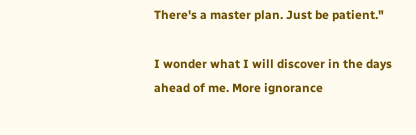There's a master plan. Just be patient."

I wonder what I will discover in the days ahead of me. More ignorance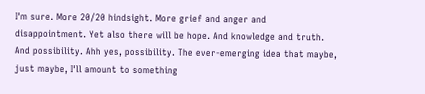I'm sure. More 20/20 hindsight. More grief and anger and disappointment. Yet also there will be hope. And knowledge and truth. And possibility. Ahh yes, possibility. The ever-emerging idea that maybe, just maybe, I'll amount to something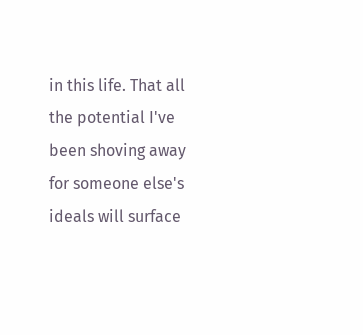in this life. That all the potential I've been shoving away for someone else's ideals will surface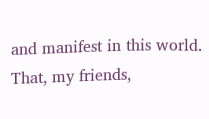and manifest in this world. That, my friends,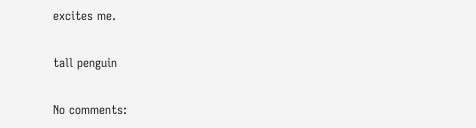excites me.

tall penguin

No comments: